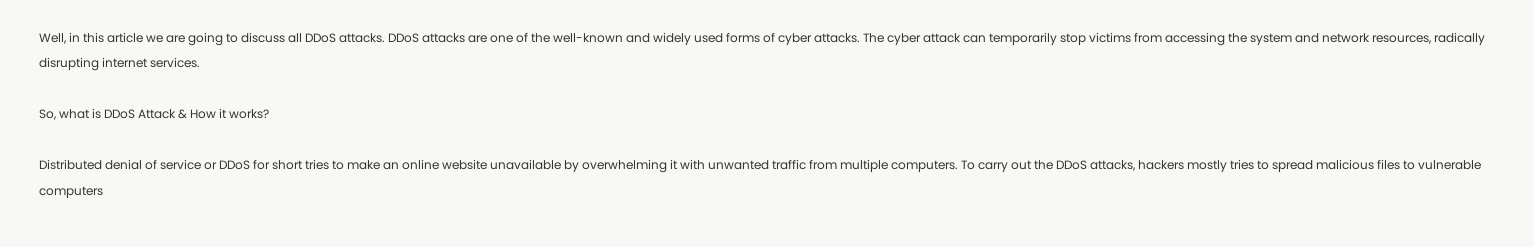Well, in this article we are going to discuss all DDoS attacks. DDoS attacks are one of the well-known and widely used forms of cyber attacks. The cyber attack can temporarily stop victims from accessing the system and network resources, radically disrupting internet services.

So, what is DDoS Attack & How it works?

Distributed denial of service or DDoS for short tries to make an online website unavailable by overwhelming it with unwanted traffic from multiple computers. To carry out the DDoS attacks, hackers mostly tries to spread malicious files to vulnerable computers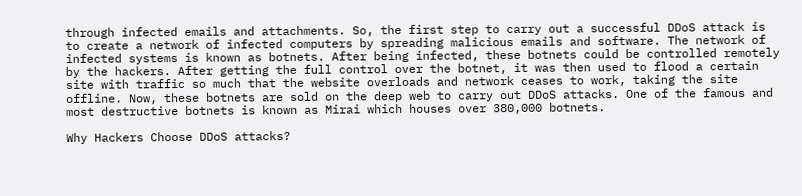through infected emails and attachments. So, the first step to carry out a successful DDoS attack is to create a network of infected computers by spreading malicious emails and software. The network of infected systems is known as botnets. After being infected, these botnets could be controlled remotely by the hackers. After getting the full control over the botnet, it was then used to flood a certain site with traffic so much that the website overloads and network ceases to work, taking the site offline. Now, these botnets are sold on the deep web to carry out DDoS attacks. One of the famous and most destructive botnets is known as Mirai which houses over 380,000 botnets.

Why Hackers Choose DDoS attacks?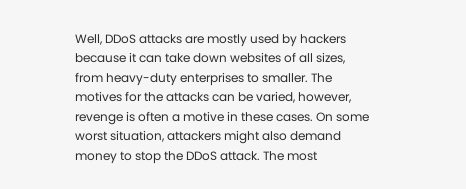Well, DDoS attacks are mostly used by hackers because it can take down websites of all sizes, from heavy-duty enterprises to smaller. The motives for the attacks can be varied, however, revenge is often a motive in these cases. On some worst situation, attackers might also demand money to stop the DDoS attack. The most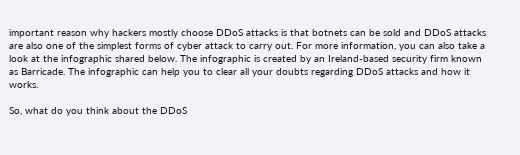important reason why hackers mostly choose DDoS attacks is that botnets can be sold and DDoS attacks are also one of the simplest forms of cyber attack to carry out. For more information, you can also take a look at the infographic shared below. The infographic is created by an Ireland-based security firm known as Barricade. The infographic can help you to clear all your doubts regarding DDoS attacks and how it works.

So, what do you think about the DDoS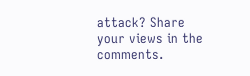attack? Share your views in the comments.